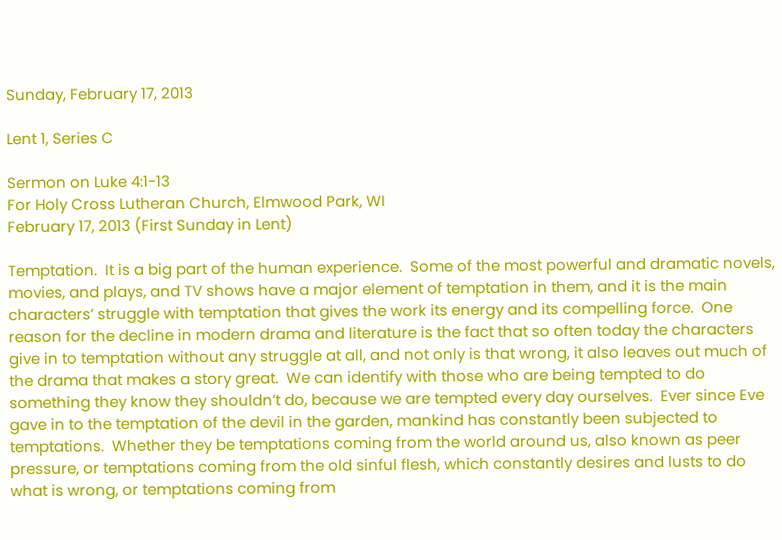Sunday, February 17, 2013

Lent 1, Series C

Sermon on Luke 4:1-13
For Holy Cross Lutheran Church, Elmwood Park, WI
February 17, 2013 (First Sunday in Lent)

Temptation.  It is a big part of the human experience.  Some of the most powerful and dramatic novels, movies, and plays, and TV shows have a major element of temptation in them, and it is the main characters’ struggle with temptation that gives the work its energy and its compelling force.  One reason for the decline in modern drama and literature is the fact that so often today the characters give in to temptation without any struggle at all, and not only is that wrong, it also leaves out much of the drama that makes a story great.  We can identify with those who are being tempted to do something they know they shouldn’t do, because we are tempted every day ourselves.  Ever since Eve gave in to the temptation of the devil in the garden, mankind has constantly been subjected to temptations.  Whether they be temptations coming from the world around us, also known as peer pressure, or temptations coming from the old sinful flesh, which constantly desires and lusts to do what is wrong, or temptations coming from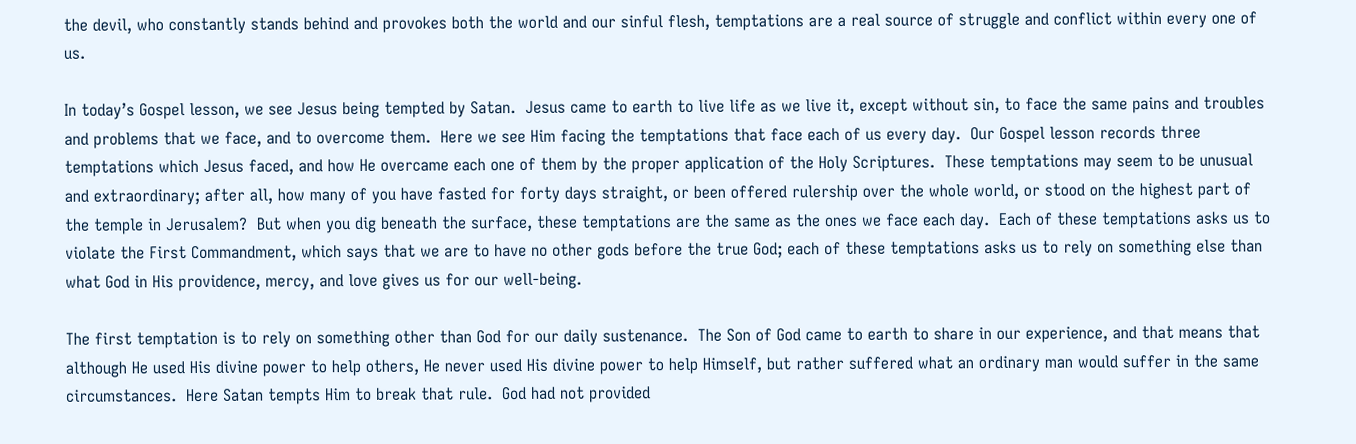the devil, who constantly stands behind and provokes both the world and our sinful flesh, temptations are a real source of struggle and conflict within every one of us.

In today’s Gospel lesson, we see Jesus being tempted by Satan.  Jesus came to earth to live life as we live it, except without sin, to face the same pains and troubles and problems that we face, and to overcome them.  Here we see Him facing the temptations that face each of us every day.  Our Gospel lesson records three temptations which Jesus faced, and how He overcame each one of them by the proper application of the Holy Scriptures.  These temptations may seem to be unusual and extraordinary; after all, how many of you have fasted for forty days straight, or been offered rulership over the whole world, or stood on the highest part of the temple in Jerusalem?  But when you dig beneath the surface, these temptations are the same as the ones we face each day.  Each of these temptations asks us to violate the First Commandment, which says that we are to have no other gods before the true God; each of these temptations asks us to rely on something else than what God in His providence, mercy, and love gives us for our well-being.

The first temptation is to rely on something other than God for our daily sustenance.  The Son of God came to earth to share in our experience, and that means that although He used His divine power to help others, He never used His divine power to help Himself, but rather suffered what an ordinary man would suffer in the same circumstances.  Here Satan tempts Him to break that rule.  God had not provided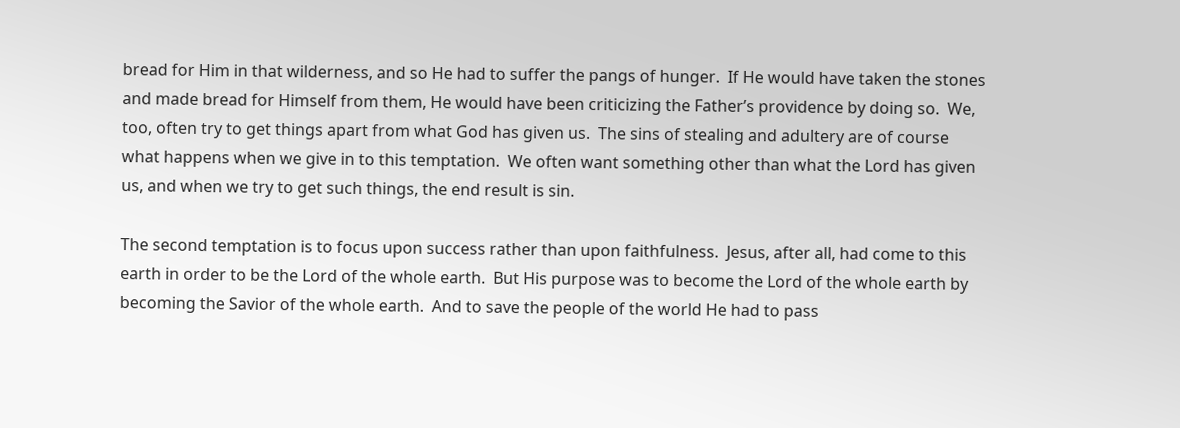bread for Him in that wilderness, and so He had to suffer the pangs of hunger.  If He would have taken the stones and made bread for Himself from them, He would have been criticizing the Father’s providence by doing so.  We, too, often try to get things apart from what God has given us.  The sins of stealing and adultery are of course what happens when we give in to this temptation.  We often want something other than what the Lord has given us, and when we try to get such things, the end result is sin.

The second temptation is to focus upon success rather than upon faithfulness.  Jesus, after all, had come to this earth in order to be the Lord of the whole earth.  But His purpose was to become the Lord of the whole earth by becoming the Savior of the whole earth.  And to save the people of the world He had to pass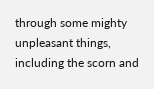through some mighty unpleasant things, including the scorn and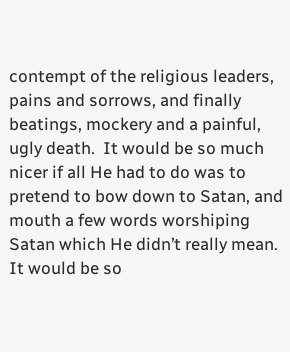contempt of the religious leaders, pains and sorrows, and finally beatings, mockery and a painful, ugly death.  It would be so much nicer if all He had to do was to pretend to bow down to Satan, and mouth a few words worshiping Satan which He didn’t really mean.  It would be so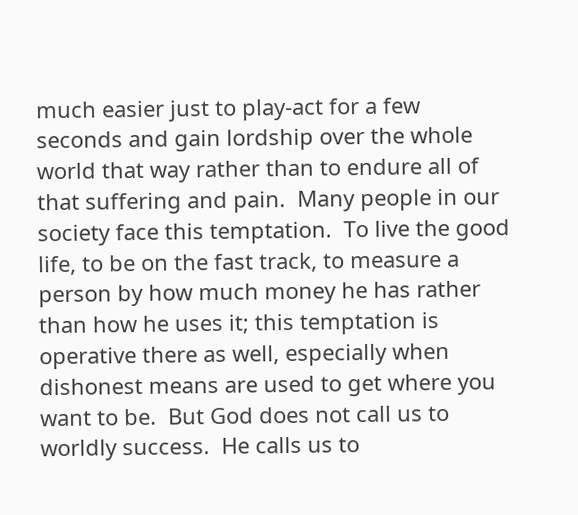much easier just to play-act for a few seconds and gain lordship over the whole world that way rather than to endure all of that suffering and pain.  Many people in our society face this temptation.  To live the good life, to be on the fast track, to measure a person by how much money he has rather than how he uses it; this temptation is operative there as well, especially when dishonest means are used to get where you want to be.  But God does not call us to worldly success.  He calls us to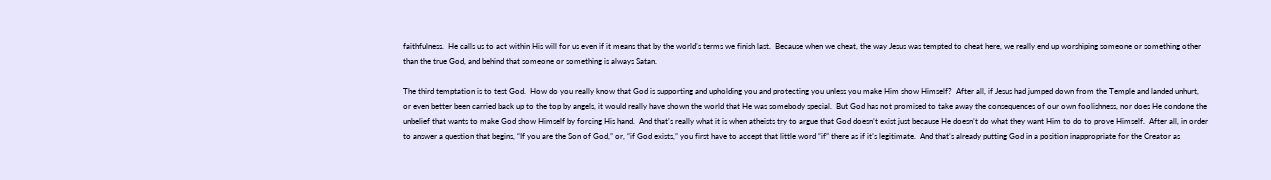faithfulness.  He calls us to act within His will for us even if it means that by the world’s terms we finish last.  Because when we cheat, the way Jesus was tempted to cheat here, we really end up worshiping someone or something other than the true God, and behind that someone or something is always Satan.

The third temptation is to test God.  How do you really know that God is supporting and upholding you and protecting you unless you make Him show Himself?  After all, if Jesus had jumped down from the Temple and landed unhurt, or even better been carried back up to the top by angels, it would really have shown the world that He was somebody special.  But God has not promised to take away the consequences of our own foolishness, nor does He condone the unbelief that wants to make God show Himself by forcing His hand.  And that’s really what it is when atheists try to argue that God doesn’t exist just because He doesn’t do what they want Him to do to prove Himself.  After all, in order to answer a question that begins, “If you are the Son of God,” or, “if God exists,” you first have to accept that little word “if” there as if it’s legitimate.  And that’s already putting God in a position inappropriate for the Creator as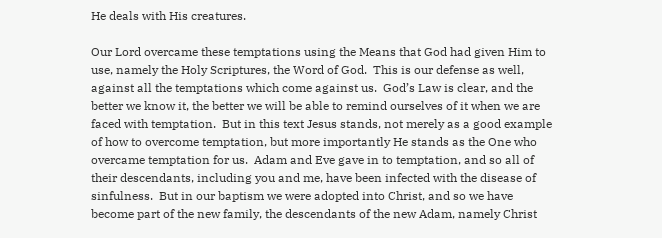He deals with His creatures.

Our Lord overcame these temptations using the Means that God had given Him to use, namely the Holy Scriptures, the Word of God.  This is our defense as well, against all the temptations which come against us.  God’s Law is clear, and the better we know it, the better we will be able to remind ourselves of it when we are faced with temptation.  But in this text Jesus stands, not merely as a good example of how to overcome temptation, but more importantly He stands as the One who overcame temptation for us.  Adam and Eve gave in to temptation, and so all of their descendants, including you and me, have been infected with the disease of sinfulness.  But in our baptism we were adopted into Christ, and so we have become part of the new family, the descendants of the new Adam, namely Christ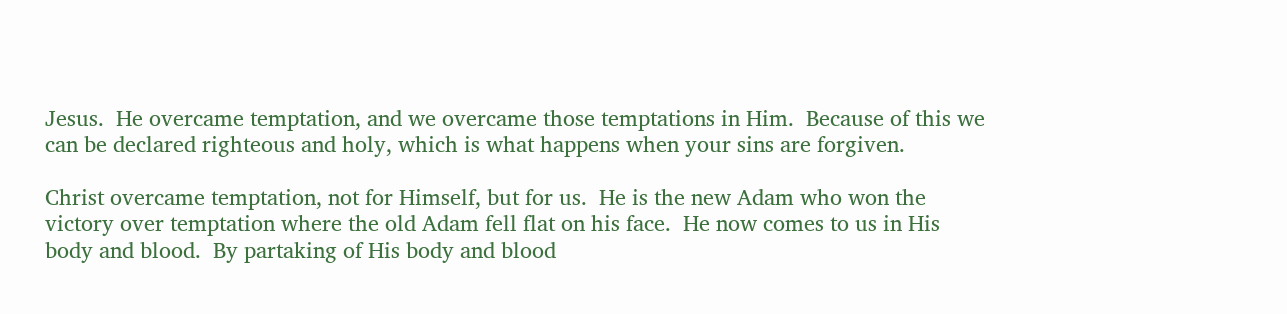Jesus.  He overcame temptation, and we overcame those temptations in Him.  Because of this we can be declared righteous and holy, which is what happens when your sins are forgiven.

Christ overcame temptation, not for Himself, but for us.  He is the new Adam who won the victory over temptation where the old Adam fell flat on his face.  He now comes to us in His body and blood.  By partaking of His body and blood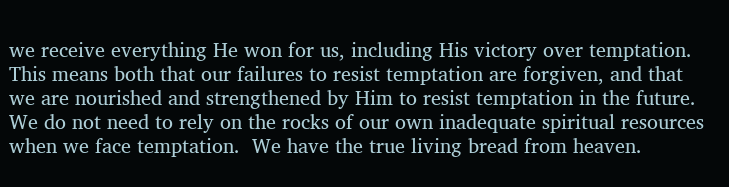we receive everything He won for us, including His victory over temptation.  This means both that our failures to resist temptation are forgiven, and that we are nourished and strengthened by Him to resist temptation in the future.  We do not need to rely on the rocks of our own inadequate spiritual resources when we face temptation.  We have the true living bread from heaven.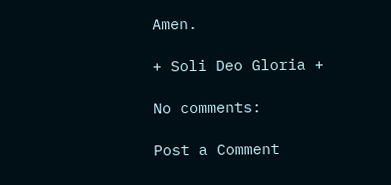Amen.

+ Soli Deo Gloria +

No comments:

Post a Comment